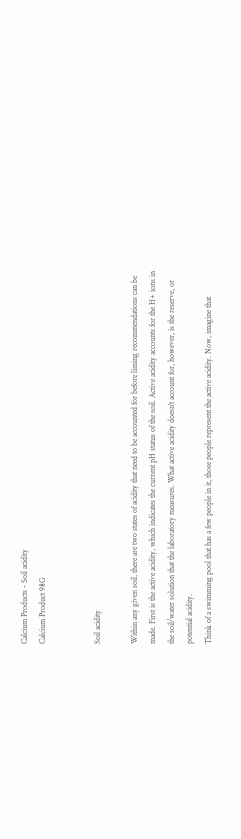Calcium Products - Soil acidity
Calcium Product 98G


Soil acidity

Within any given soil, there are two states of acidity that need to be accounted for before liming recommendations can be made. First is the active acidity, which indicates the current pH status of the soil. Active acidity accounts for the H+ ions in the soil/water solution that the laboratory measures. What active acidity doesn't account for, however, is the reserve, or potential acidity.
Think of a swimming pool that has a few people in it, those people represent the active acidity. Now, imagine that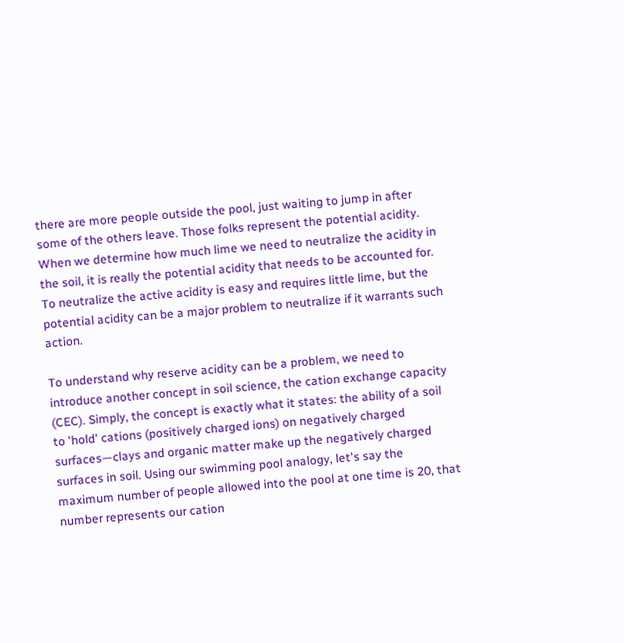there are more people outside the pool, just waiting to jump in after some of the others leave. Those folks represent the potential acidity. When we determine how much lime we need to neutralize the acidity in the soil, it is really the potential acidity that needs to be accounted for. To neutralize the active acidity is easy and requires little lime, but the potential acidity can be a major problem to neutralize if it warrants such action.

To understand why reserve acidity can be a problem, we need to introduce another concept in soil science, the cation exchange capacity (CEC). Simply, the concept is exactly what it states: the ability of a soil to 'hold' cations (positively charged ions) on negatively charged surfaces—clays and organic matter make up the negatively charged surfaces in soil. Using our swimming pool analogy, let's say the maximum number of people allowed into the pool at one time is 20, that number represents our cation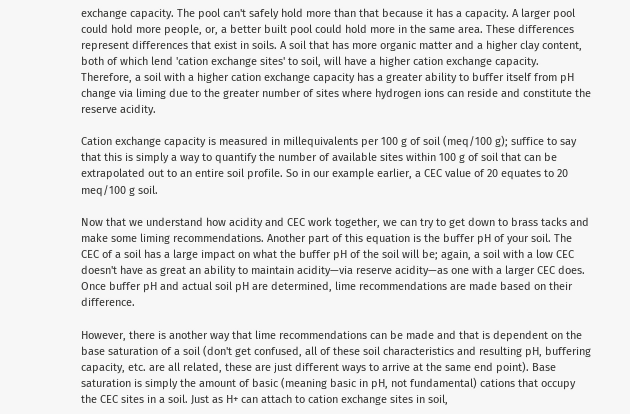exchange capacity. The pool can't safely hold more than that because it has a capacity. A larger pool could hold more people, or, a better built pool could hold more in the same area. These differences represent differences that exist in soils. A soil that has more organic matter and a higher clay content, both of which lend 'cation exchange sites' to soil, will have a higher cation exchange capacity. Therefore, a soil with a higher cation exchange capacity has a greater ability to buffer itself from pH change via liming due to the greater number of sites where hydrogen ions can reside and constitute the reserve acidity.

Cation exchange capacity is measured in millequivalents per 100 g of soil (meq/100 g); suffice to say that this is simply a way to quantify the number of available sites within 100 g of soil that can be extrapolated out to an entire soil profile. So in our example earlier, a CEC value of 20 equates to 20 meq/100 g soil.

Now that we understand how acidity and CEC work together, we can try to get down to brass tacks and make some liming recommendations. Another part of this equation is the buffer pH of your soil. The CEC of a soil has a large impact on what the buffer pH of the soil will be; again, a soil with a low CEC doesn't have as great an ability to maintain acidity—via reserve acidity—as one with a larger CEC does. Once buffer pH and actual soil pH are determined, lime recommendations are made based on their difference.

However, there is another way that lime recommendations can be made and that is dependent on the base saturation of a soil (don't get confused, all of these soil characteristics and resulting pH, buffering capacity, etc. are all related, these are just different ways to arrive at the same end point). Base saturation is simply the amount of basic (meaning basic in pH, not fundamental) cations that occupy the CEC sites in a soil. Just as H+ can attach to cation exchange sites in soil,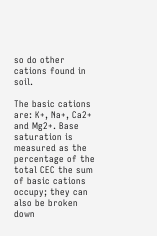so do other cations found in soil.

The basic cations are: K+, Na+, Ca2+ and Mg2+. Base saturation is measured as the percentage of the total CEC the sum of basic cations occupy; they can also be broken down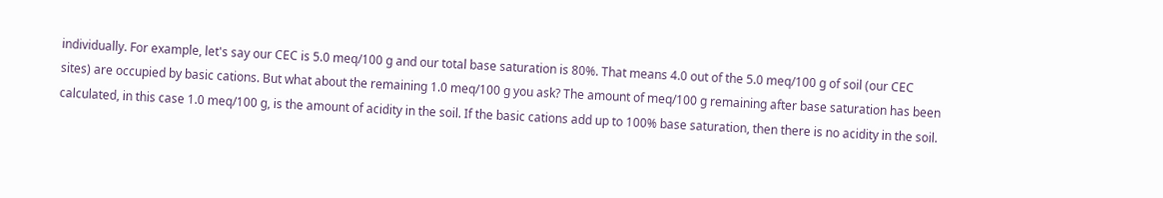individually. For example, let's say our CEC is 5.0 meq/100 g and our total base saturation is 80%. That means 4.0 out of the 5.0 meq/100 g of soil (our CEC sites) are occupied by basic cations. But what about the remaining 1.0 meq/100 g you ask? The amount of meq/100 g remaining after base saturation has been calculated, in this case 1.0 meq/100 g, is the amount of acidity in the soil. If the basic cations add up to 100% base saturation, then there is no acidity in the soil.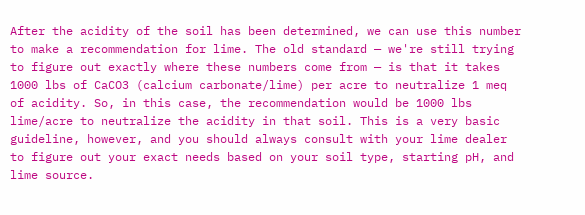After the acidity of the soil has been determined, we can use this number to make a recommendation for lime. The old standard — we're still trying to figure out exactly where these numbers come from — is that it takes 1000 lbs of CaCO3 (calcium carbonate/lime) per acre to neutralize 1 meq of acidity. So, in this case, the recommendation would be 1000 lbs lime/acre to neutralize the acidity in that soil. This is a very basic guideline, however, and you should always consult with your lime dealer to figure out your exact needs based on your soil type, starting pH, and lime source.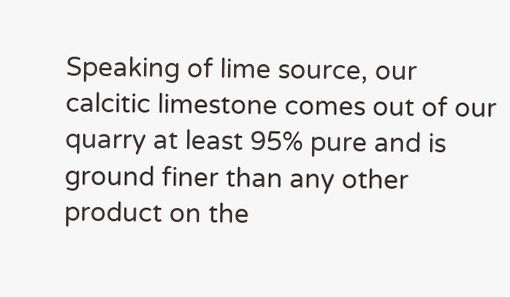Speaking of lime source, our calcitic limestone comes out of our quarry at least 95% pure and is ground finer than any other product on the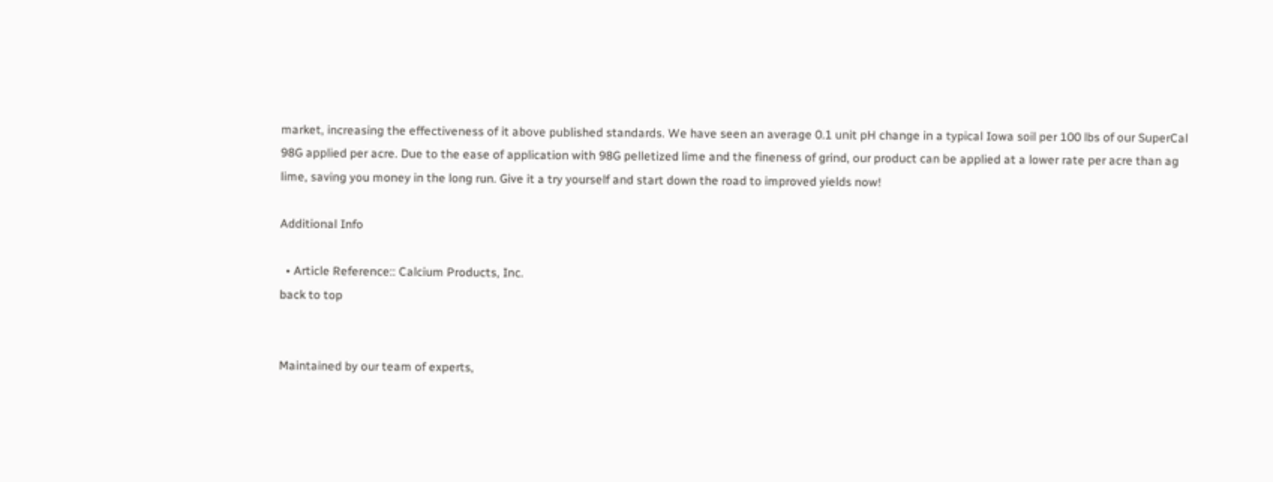market, increasing the effectiveness of it above published standards. We have seen an average 0.1 unit pH change in a typical Iowa soil per 100 lbs of our SuperCal 98G applied per acre. Due to the ease of application with 98G pelletized lime and the fineness of grind, our product can be applied at a lower rate per acre than ag lime, saving you money in the long run. Give it a try yourself and start down the road to improved yields now!

Additional Info

  • Article Reference:: Calcium Products, Inc.
back to top


Maintained by our team of experts,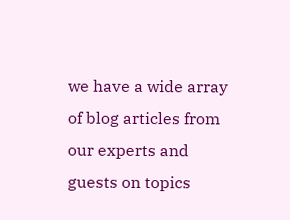we have a wide array of blog articles from our experts and guests on topics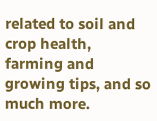related to soil and crop health, farming and growing tips, and so much more.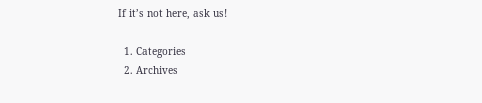If it’s not here, ask us!

  1. Categories
  2. Archives